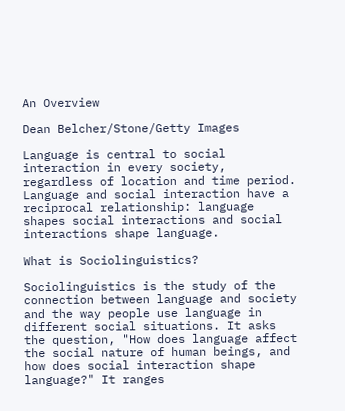An Overview

Dean Belcher/Stone/Getty Images

Language is central to social interaction in every society, regardless of location and time period. Language and social interaction have a reciprocal relationship: language shapes social interactions and social interactions shape language.

What is Sociolinguistics?

Sociolinguistics is the study of the connection between language and society and the way people use language in different social situations. It asks the question, "How does language affect the social nature of human beings, and how does social interaction shape language?" It ranges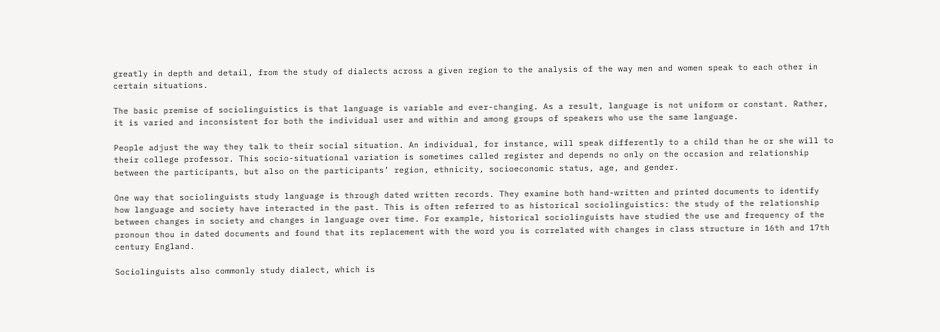greatly in depth and detail, from the study of dialects across a given region to the analysis of the way men and women speak to each other in certain situations.

The basic premise of sociolinguistics is that language is variable and ever-changing. As a result, language is not uniform or constant. Rather, it is varied and inconsistent for both the individual user and within and among groups of speakers who use the same language.

People adjust the way they talk to their social situation. An individual, for instance, will speak differently to a child than he or she will to their college professor. This socio-situational variation is sometimes called register and depends no only on the occasion and relationship between the participants, but also on the participants’ region, ethnicity, socioeconomic status, age, and gender.

One way that sociolinguists study language is through dated written records. They examine both hand-written and printed documents to identify how language and society have interacted in the past. This is often referred to as historical sociolinguistics: the study of the relationship between changes in society and changes in language over time. For example, historical sociolinguists have studied the use and frequency of the pronoun thou in dated documents and found that its replacement with the word you is correlated with changes in class structure in 16th and 17th century England.

Sociolinguists also commonly study dialect, which is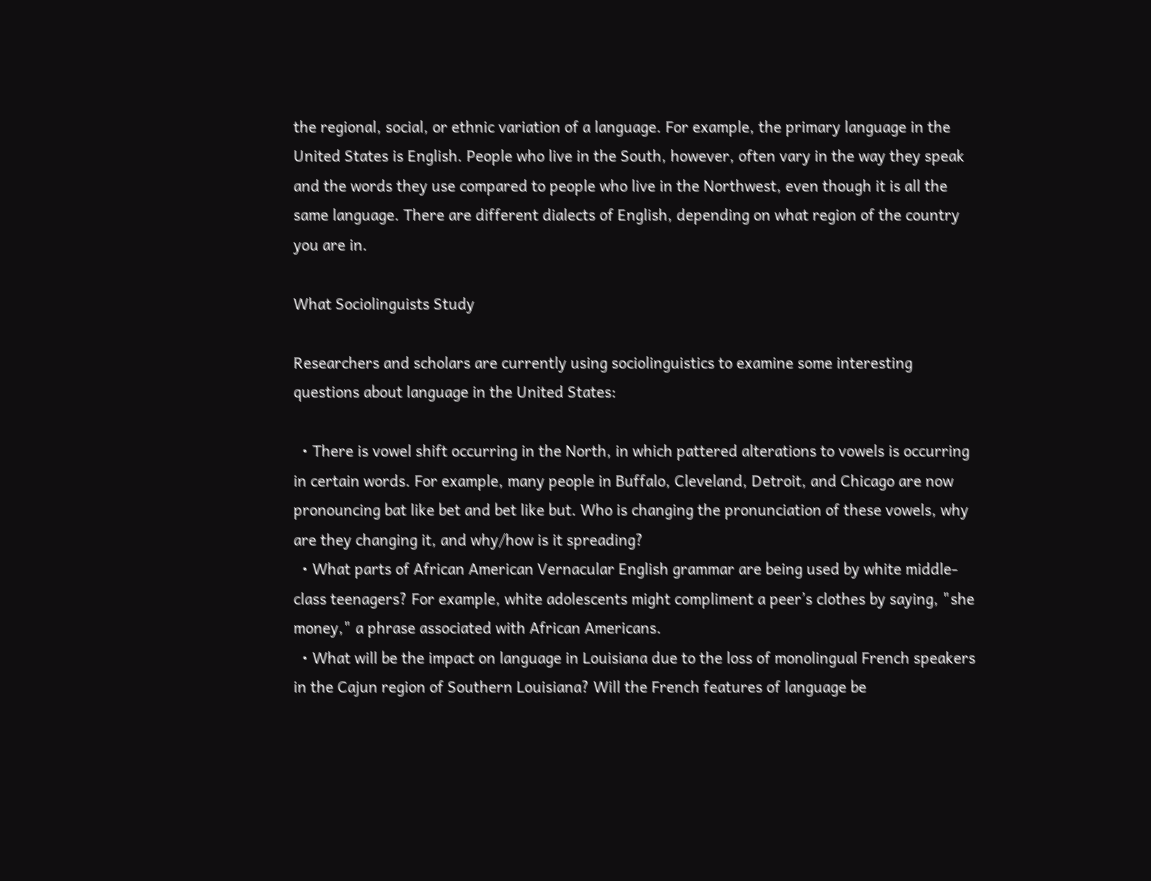the regional, social, or ethnic variation of a language. For example, the primary language in the United States is English. People who live in the South, however, often vary in the way they speak and the words they use compared to people who live in the Northwest, even though it is all the same language. There are different dialects of English, depending on what region of the country you are in.

What Sociolinguists Study

Researchers and scholars are currently using sociolinguistics to examine some interesting questions about language in the United States:

  • There is vowel shift occurring in the North, in which pattered alterations to vowels is occurring in certain words. For example, many people in Buffalo, Cleveland, Detroit, and Chicago are now pronouncing bat like bet and bet like but. Who is changing the pronunciation of these vowels, why are they changing it, and why/how is it spreading?
  • What parts of African American Vernacular English grammar are being used by white middle-class teenagers? For example, white adolescents might compliment a peer’s clothes by saying, "she money," a phrase associated with African Americans.
  • What will be the impact on language in Louisiana due to the loss of monolingual French speakers in the Cajun region of Southern Louisiana? Will the French features of language be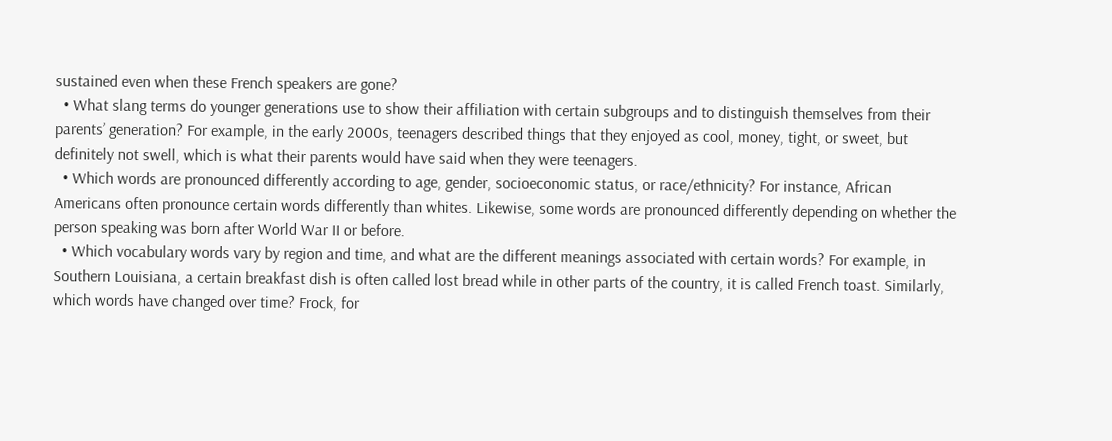sustained even when these French speakers are gone?
  • What slang terms do younger generations use to show their affiliation with certain subgroups and to distinguish themselves from their parents’ generation? For example, in the early 2000s, teenagers described things that they enjoyed as cool, money, tight, or sweet, but definitely not swell, which is what their parents would have said when they were teenagers.
  • Which words are pronounced differently according to age, gender, socioeconomic status, or race/ethnicity? For instance, African Americans often pronounce certain words differently than whites. Likewise, some words are pronounced differently depending on whether the person speaking was born after World War II or before.
  • Which vocabulary words vary by region and time, and what are the different meanings associated with certain words? For example, in Southern Louisiana, a certain breakfast dish is often called lost bread while in other parts of the country, it is called French toast. Similarly, which words have changed over time? Frock, for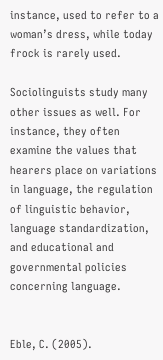instance, used to refer to a woman’s dress, while today frock is rarely used.

Sociolinguists study many other issues as well. For instance, they often examine the values that hearers place on variations in language, the regulation of linguistic behavior, language standardization, and educational and governmental policies concerning language.


Eble, C. (2005).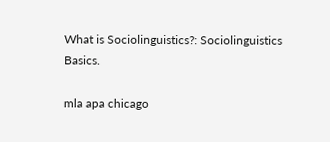What is Sociolinguistics?: Sociolinguistics Basics.

mla apa chicago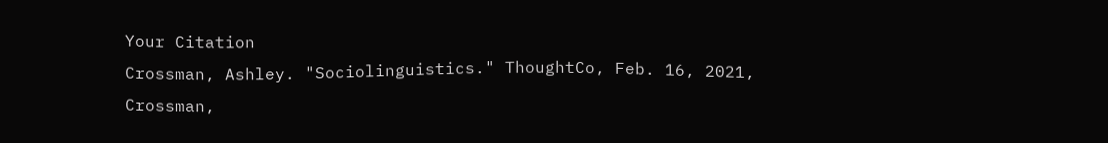Your Citation
Crossman, Ashley. "Sociolinguistics." ThoughtCo, Feb. 16, 2021, Crossman,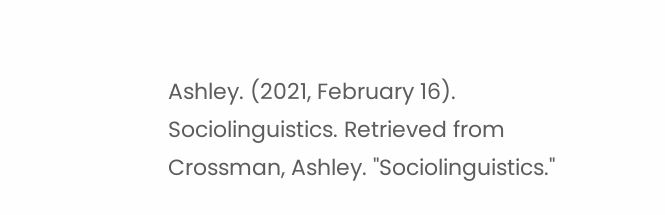Ashley. (2021, February 16). Sociolinguistics. Retrieved from Crossman, Ashley. "Sociolinguistics."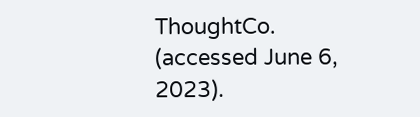ThoughtCo. (accessed June 6, 2023).